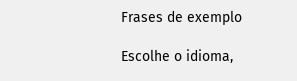Frases de exemplo

Escolhe o idioma,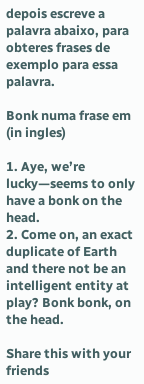depois escreve a palavra abaixo, para obteres frases de exemplo para essa palavra.

Bonk numa frase em (in ingles)

1. Aye, we’re lucky—seems to only have a bonk on the head.
2. Come on, an exact duplicate of Earth and there not be an intelligent entity at play? Bonk bonk, on the head.

Share this with your friends